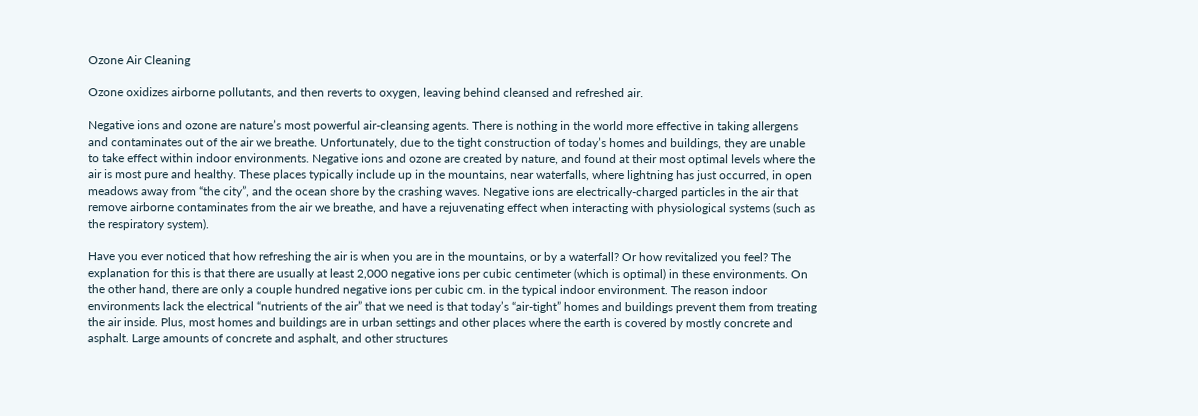Ozone Air Cleaning

Ozone oxidizes airborne pollutants, and then reverts to oxygen, leaving behind cleansed and refreshed air.

Negative ions and ozone are nature’s most powerful air-cleansing agents. There is nothing in the world more effective in taking allergens and contaminates out of the air we breathe. Unfortunately, due to the tight construction of today’s homes and buildings, they are unable to take effect within indoor environments. Negative ions and ozone are created by nature, and found at their most optimal levels where the air is most pure and healthy. These places typically include up in the mountains, near waterfalls, where lightning has just occurred, in open meadows away from “the city”, and the ocean shore by the crashing waves. Negative ions are electrically-charged particles in the air that remove airborne contaminates from the air we breathe, and have a rejuvenating effect when interacting with physiological systems (such as the respiratory system).

Have you ever noticed that how refreshing the air is when you are in the mountains, or by a waterfall? Or how revitalized you feel? The explanation for this is that there are usually at least 2,000 negative ions per cubic centimeter (which is optimal) in these environments. On the other hand, there are only a couple hundred negative ions per cubic cm. in the typical indoor environment. The reason indoor environments lack the electrical “nutrients of the air” that we need is that today’s “air-tight” homes and buildings prevent them from treating the air inside. Plus, most homes and buildings are in urban settings and other places where the earth is covered by mostly concrete and asphalt. Large amounts of concrete and asphalt, and other structures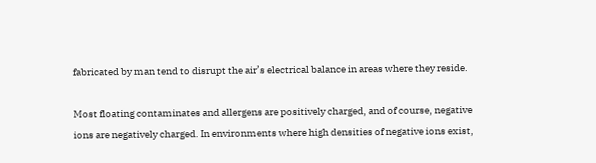fabricated by man tend to disrupt the air’s electrical balance in areas where they reside.

Most floating contaminates and allergens are positively charged, and of course, negative ions are negatively charged. In environments where high densities of negative ions exist,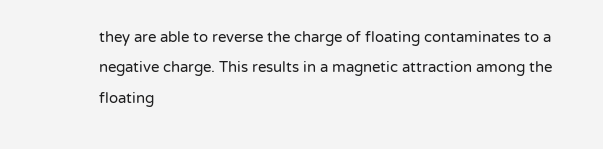they are able to reverse the charge of floating contaminates to a negative charge. This results in a magnetic attraction among the floating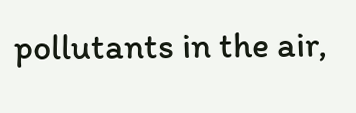pollutants in the air,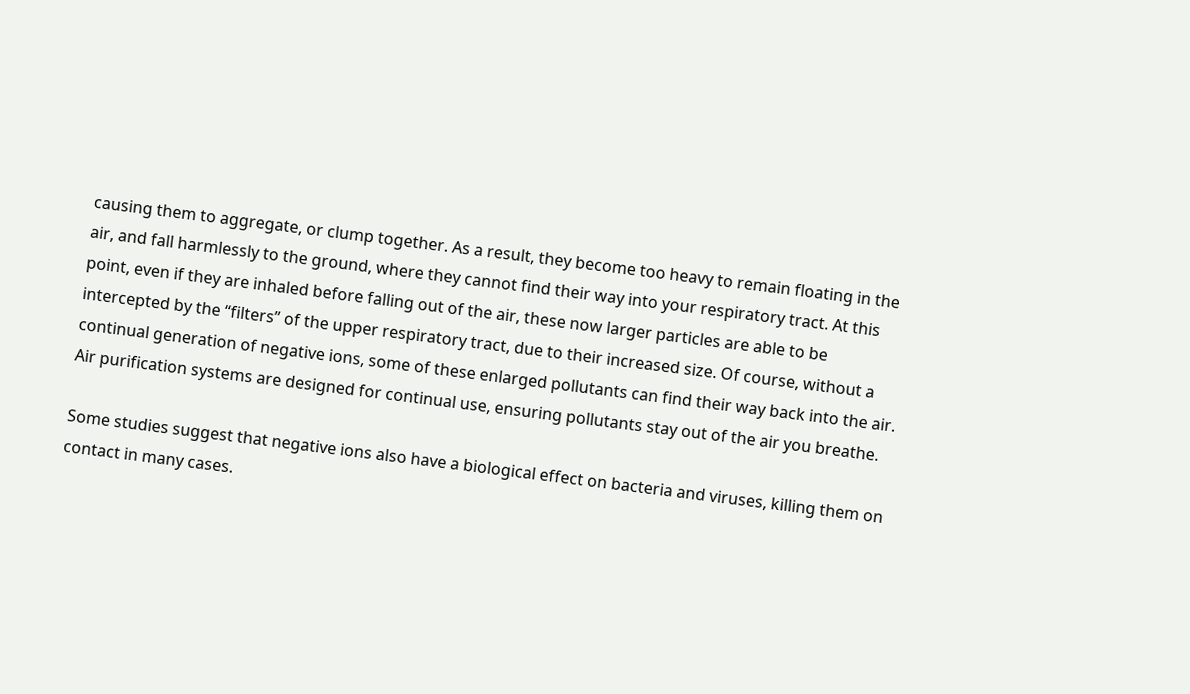causing them to aggregate, or clump together. As a result, they become too heavy to remain floating in the air, and fall harmlessly to the ground, where they cannot find their way into your respiratory tract. At this point, even if they are inhaled before falling out of the air, these now larger particles are able to be intercepted by the “filters” of the upper respiratory tract, due to their increased size. Of course, without a continual generation of negative ions, some of these enlarged pollutants can find their way back into the air. Air purification systems are designed for continual use, ensuring pollutants stay out of the air you breathe.

Some studies suggest that negative ions also have a biological effect on bacteria and viruses, killing them on contact in many cases.